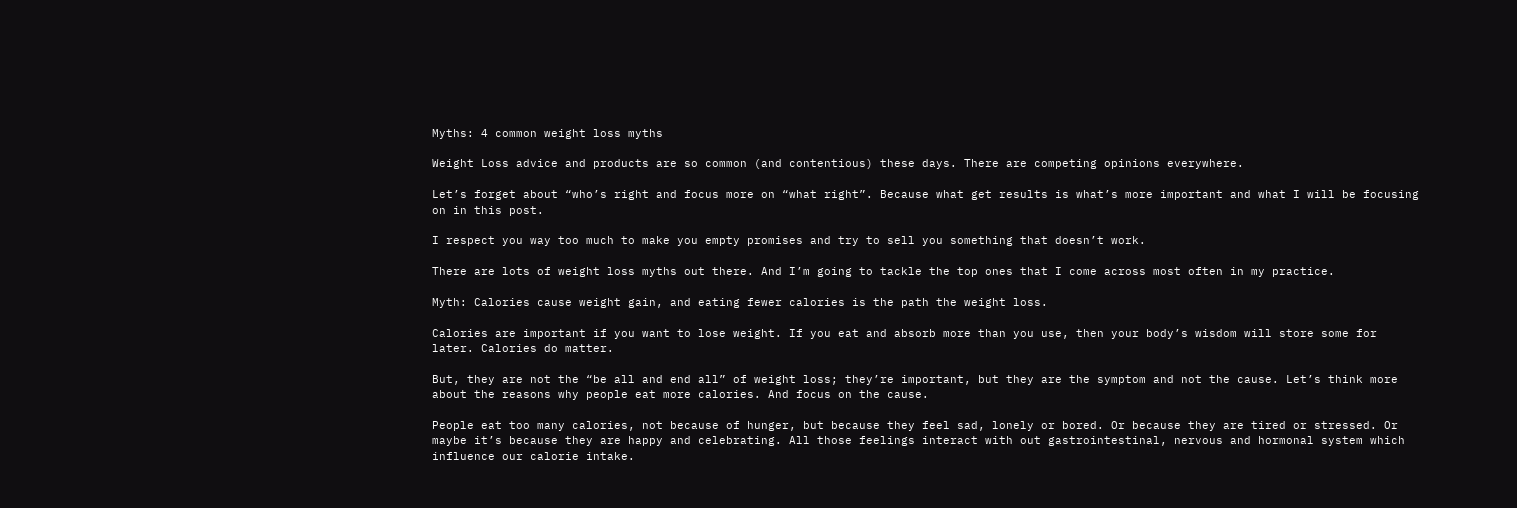Myths: 4 common weight loss myths

Weight Loss advice and products are so common (and contentious) these days. There are competing opinions everywhere.

Let’s forget about “who’s right and focus more on “what right”. Because what get results is what’s more important and what I will be focusing on in this post.

I respect you way too much to make you empty promises and try to sell you something that doesn’t work.

There are lots of weight loss myths out there. And I’m going to tackle the top ones that I come across most often in my practice.

Myth: Calories cause weight gain, and eating fewer calories is the path the weight loss.

Calories are important if you want to lose weight. If you eat and absorb more than you use, then your body’s wisdom will store some for later. Calories do matter.

But, they are not the “be all and end all” of weight loss; they’re important, but they are the symptom and not the cause. Let’s think more about the reasons why people eat more calories. And focus on the cause.

People eat too many calories, not because of hunger, but because they feel sad, lonely or bored. Or because they are tired or stressed. Or maybe it’s because they are happy and celebrating. All those feelings interact with out gastrointestinal, nervous and hormonal system which influence our calorie intake.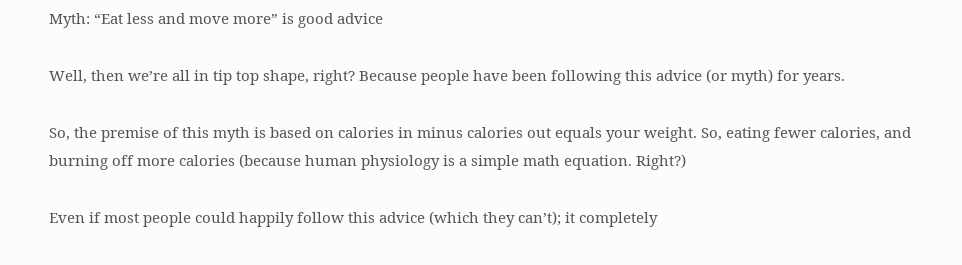Myth: “Eat less and move more” is good advice

Well, then we’re all in tip top shape, right? Because people have been following this advice (or myth) for years.

So, the premise of this myth is based on calories in minus calories out equals your weight. So, eating fewer calories, and burning off more calories (because human physiology is a simple math equation. Right?)

Even if most people could happily follow this advice (which they can’t); it completely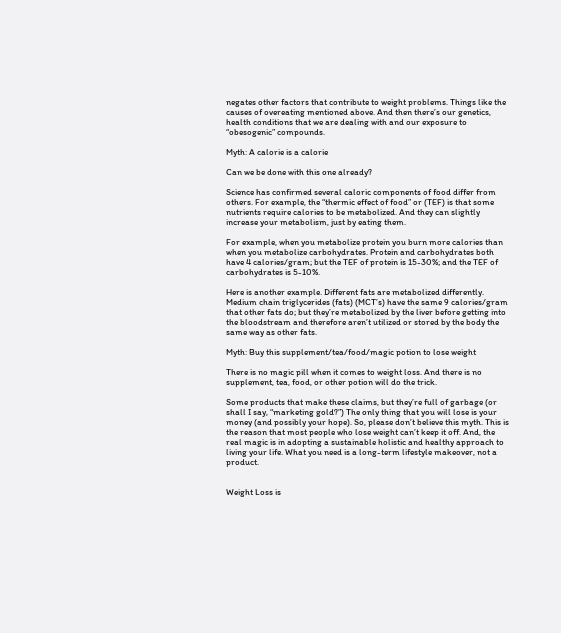negates other factors that contribute to weight problems. Things like the causes of overeating mentioned above. And then there’s our genetics, health conditions that we are dealing with and our exposure to “obesogenic” compounds.

Myth: A calorie is a calorie

Can we be done with this one already?

Science has confirmed several caloric components of food differ from others. For example, the “thermic effect of food” or (TEF) is that some nutrients require calories to be metabolized. And they can slightly increase your metabolism, just by eating them.

For example, when you metabolize protein you burn more calories than when you metabolize carbohydrates. Protein and carbohydrates both have 4 calories/gram; but the TEF of protein is 15-30%; and the TEF of carbohydrates is 5-10%.

Here is another example. Different fats are metabolized differently. Medium chain triglycerides (fats) (MCT’s) have the same 9 calories/gram that other fats do; but they’re metabolized by the liver before getting into the bloodstream and therefore aren’t utilized or stored by the body the same way as other fats.

Myth: Buy this supplement/tea/food/magic potion to lose weight

There is no magic pill when it comes to weight loss. And there is no supplement, tea, food, or other potion will do the trick.

Some products that make these claims, but they’re full of garbage (or shall I say, “marketing gold?”) The only thing that you will lose is your money (and possibly your hope). So, please don’t believe this myth. This is the reason that most people who lose weight can’t keep it off. And, the real magic is in adopting a sustainable holistic and healthy approach to living your life. What you need is a long-term lifestyle makeover, not a product.


Weight Loss is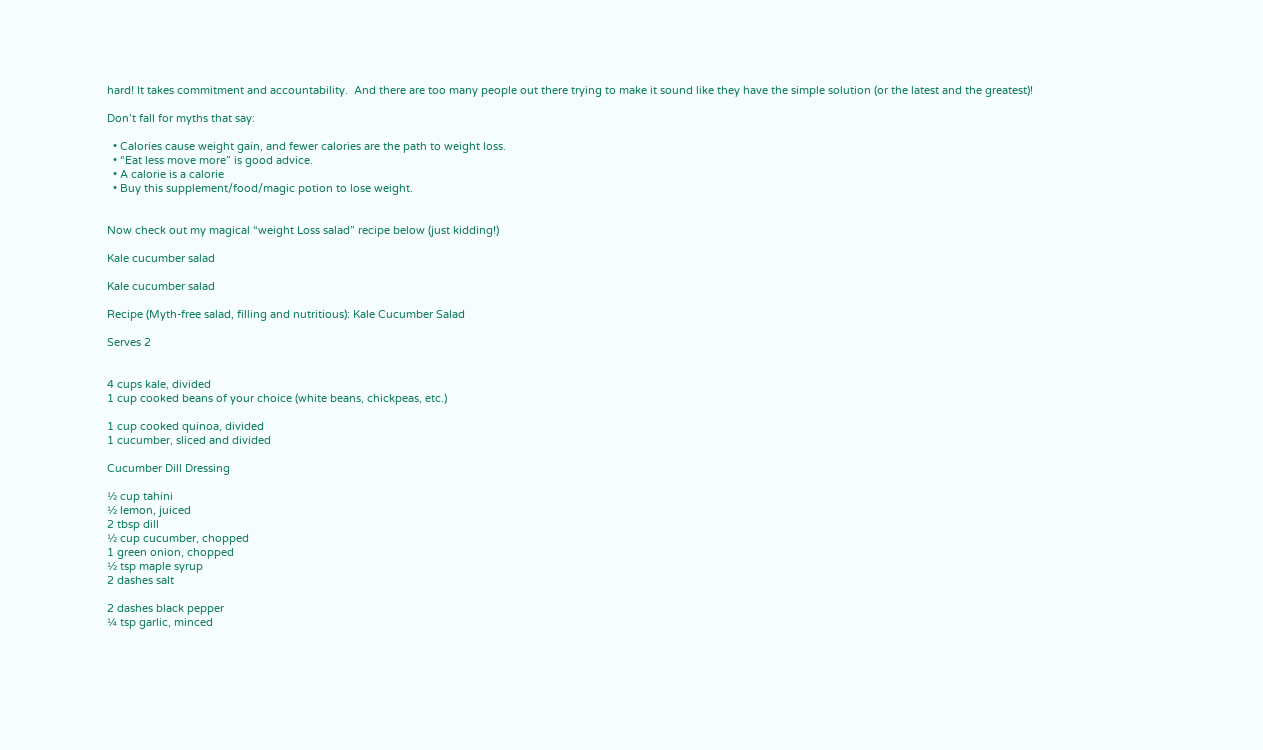hard! It takes commitment and accountability.  And there are too many people out there trying to make it sound like they have the simple solution (or the latest and the greatest)!

Don’t fall for myths that say:

  • Calories cause weight gain, and fewer calories are the path to weight loss.
  • “Eat less move more” is good advice.
  • A calorie is a calorie
  • Buy this supplement/food/magic potion to lose weight.


Now check out my magical “weight Loss salad” recipe below (just kidding!)

Kale cucumber salad

Kale cucumber salad

Recipe (Myth-free salad, filling and nutritious): Kale Cucumber Salad

Serves 2


4 cups kale, divided
1 cup cooked beans of your choice (white beans, chickpeas, etc.)

1 cup cooked quinoa, divided
1 cucumber, sliced and divided

Cucumber Dill Dressing

½ cup tahini
½ lemon, juiced
2 tbsp dill
½ cup cucumber, chopped
1 green onion, chopped
½ tsp maple syrup
2 dashes salt

2 dashes black pepper
¼ tsp garlic, minced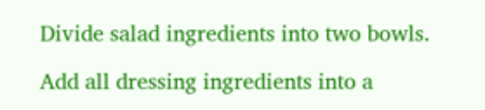Divide salad ingredients into two bowls.

Add all dressing ingredients into a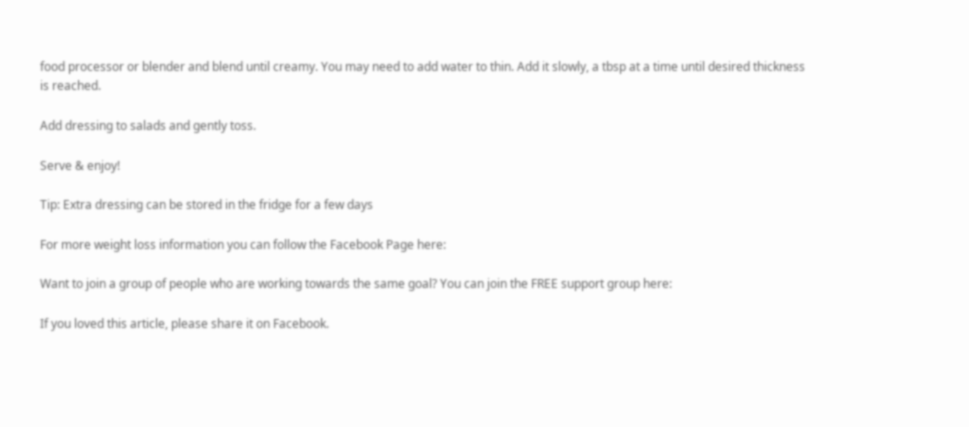food processor or blender and blend until creamy. You may need to add water to thin. Add it slowly, a tbsp at a time until desired thickness is reached.

Add dressing to salads and gently toss.

Serve & enjoy!

Tip: Extra dressing can be stored in the fridge for a few days

For more weight loss information you can follow the Facebook Page here:

Want to join a group of people who are working towards the same goal? You can join the FREE support group here:

If you loved this article, please share it on Facebook.